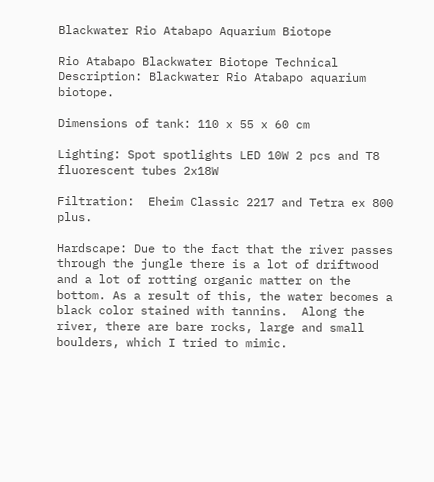Blackwater Rio Atabapo Aquarium Biotope

Rio Atabapo Blackwater Biotope Technical Description: Blackwater Rio Atabapo aquarium biotope.

Dimensions of tank: 110 x 55 x 60 cm

Lighting: Spot spotlights LED 10W 2 pcs and T8 fluorescent tubes 2x18W

Filtration:  Eheim Classic 2217 and Tetra ex 800 plus.

Hardscape: Due to the fact that the river passes through the jungle there is a lot of driftwood and a lot of rotting organic matter on the bottom. As a result of this, the water becomes a black color stained with tannins.  Along the river, there are bare rocks, large and small boulders, which I tried to mimic.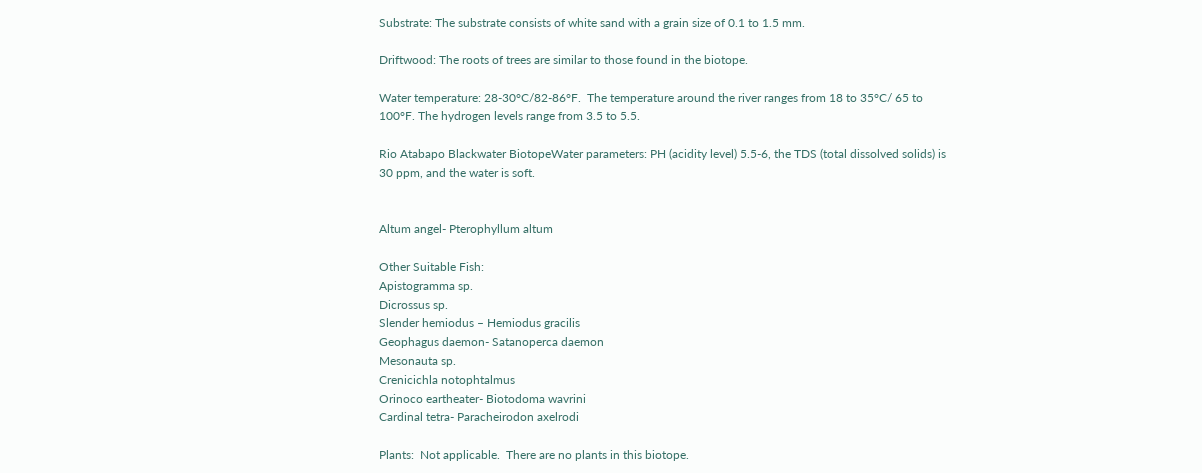Substrate: The substrate consists of white sand with a grain size of 0.1 to 1.5 mm.

Driftwood: The roots of trees are similar to those found in the biotope.

Water temperature: 28-30°C/82-86°F.  The temperature around the river ranges from 18 to 35°C/ 65 to 100°F. The hydrogen levels range from 3.5 to 5.5.

Rio Atabapo Blackwater BiotopeWater parameters: PH (acidity level) 5.5-6, the TDS (total dissolved solids) is 30 ppm, and the water is soft.


Altum angel- Pterophyllum altum

Other Suitable Fish:
Apistogramma sp.
Dicrossus sp.
Slender hemiodus – Hemiodus gracilis
Geophagus daemon- Satanoperca daemon
Mesonauta sp.
Crenicichla notophtalmus
Orinoco eartheater- Biotodoma wavrini
Cardinal tetra- Paracheirodon axelrodi

Plants:  Not applicable.  There are no plants in this biotope.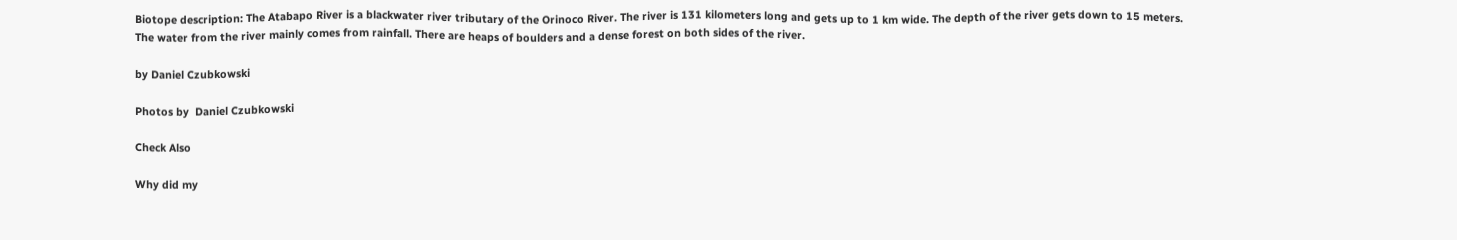Biotope description: The Atabapo River is a blackwater river tributary of the Orinoco River. The river is 131 kilometers long and gets up to 1 km wide. The depth of the river gets down to 15 meters. The water from the river mainly comes from rainfall. There are heaps of boulders and a dense forest on both sides of the river.

by Daniel Czubkowski

Photos by  Daniel Czubkowski

Check Also

Why did my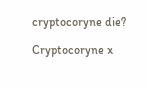cryptocoryne die?

Cryptocoryne x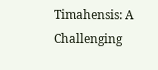Timahensis: A Challenging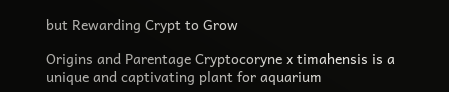but Rewarding Crypt to Grow

Origins and Parentage Cryptocoryne x timahensis is a unique and captivating plant for aquarium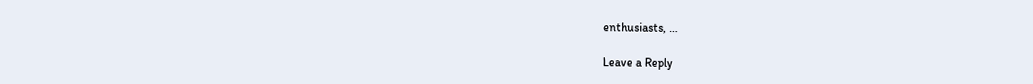enthusiasts, …

Leave a Reply